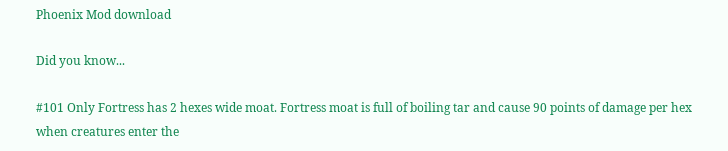Phoenix Mod download

Did you know...

#101 Only Fortress has 2 hexes wide moat. Fortress moat is full of boiling tar and cause 90 points of damage per hex when creatures enter the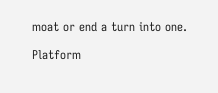moat or end a turn into one.

Platform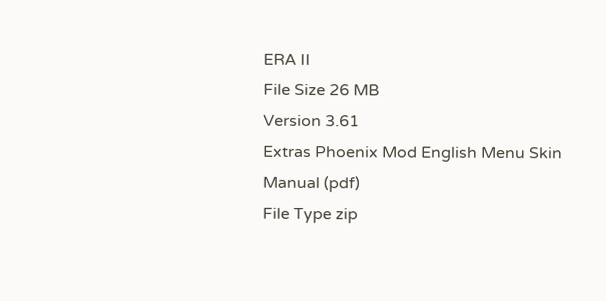ERA II
File Size 26 MB
Version 3.61
Extras Phoenix Mod English Menu Skin
Manual (pdf)
File Type zip